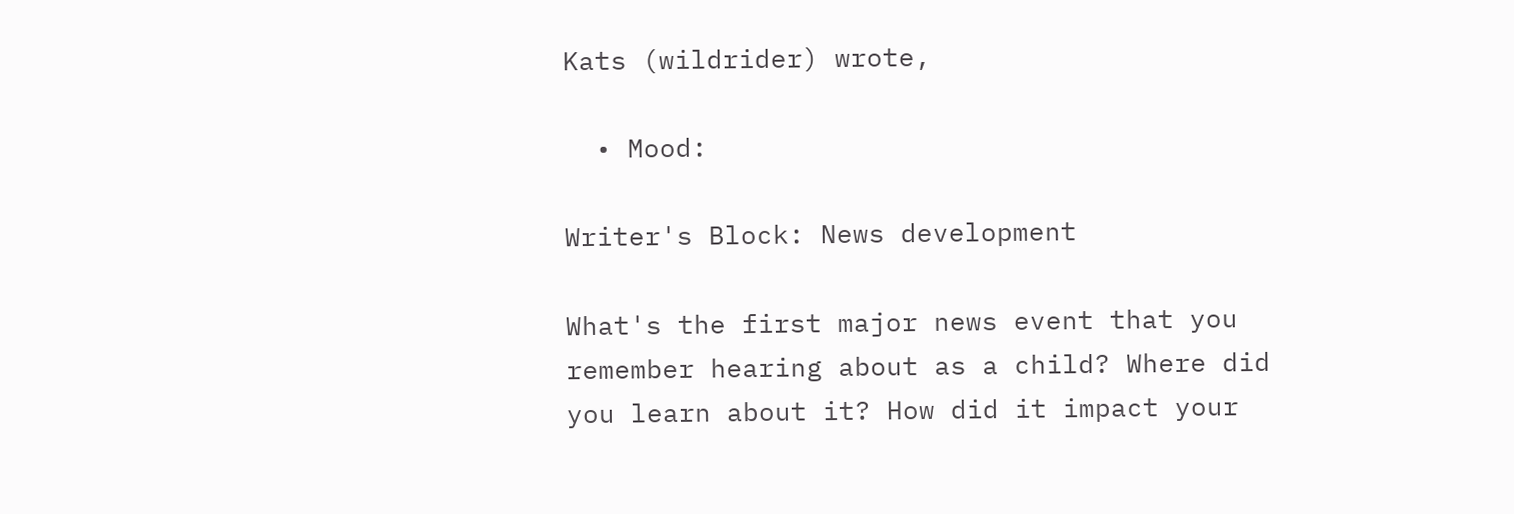Kats (wildrider) wrote,

  • Mood:

Writer's Block: News development

What's the first major news event that you remember hearing about as a child? Where did you learn about it? How did it impact your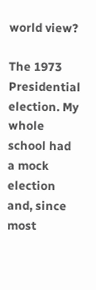world view?

The 1973 Presidential election. My whole school had a mock election and, since most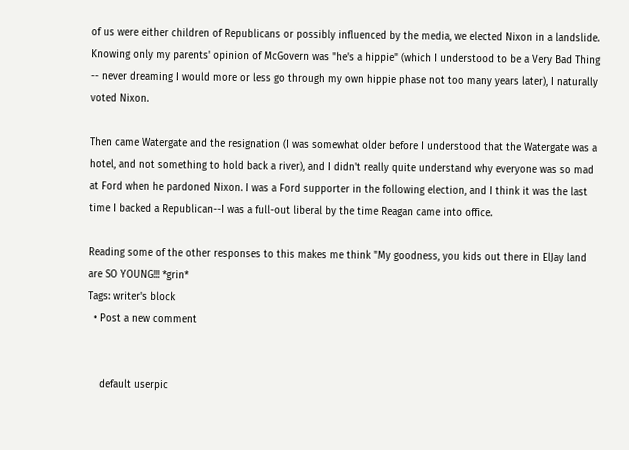of us were either children of Republicans or possibly influenced by the media, we elected Nixon in a landslide. Knowing only my parents' opinion of McGovern was "he's a hippie" (which I understood to be a Very Bad Thing -- never dreaming I would more or less go through my own hippie phase not too many years later), I naturally voted Nixon.

Then came Watergate and the resignation (I was somewhat older before I understood that the Watergate was a hotel, and not something to hold back a river), and I didn't really quite understand why everyone was so mad at Ford when he pardoned Nixon. I was a Ford supporter in the following election, and I think it was the last time I backed a Republican--I was a full-out liberal by the time Reagan came into office.

Reading some of the other responses to this makes me think "My goodness, you kids out there in ElJay land are SO YOUNG!!! *grin*
Tags: writer's block
  • Post a new comment


    default userpic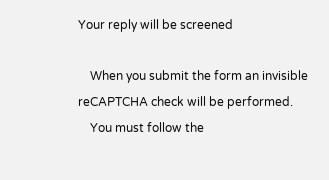Your reply will be screened

    When you submit the form an invisible reCAPTCHA check will be performed.
    You must follow the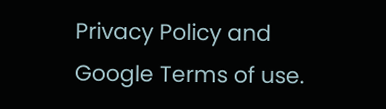Privacy Policy and Google Terms of use.